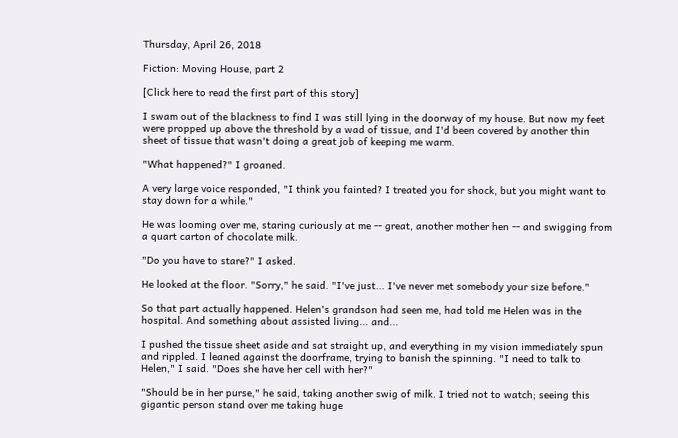Thursday, April 26, 2018

Fiction: Moving House, part 2

[Click here to read the first part of this story]

I swam out of the blackness to find I was still lying in the doorway of my house. But now my feet were propped up above the threshold by a wad of tissue, and I'd been covered by another thin sheet of tissue that wasn't doing a great job of keeping me warm.

"What happened?" I groaned.

A very large voice responded, "I think you fainted? I treated you for shock, but you might want to stay down for a while."

He was looming over me, staring curiously at me -- great, another mother hen -- and swigging from a quart carton of chocolate milk.

"Do you have to stare?" I asked.

He looked at the floor. "Sorry," he said. "I've just... I've never met somebody your size before."

So that part actually happened. Helen's grandson had seen me, had told me Helen was in the hospital. And something about assisted living... and...

I pushed the tissue sheet aside and sat straight up, and everything in my vision immediately spun and rippled. I leaned against the doorframe, trying to banish the spinning. "I need to talk to Helen," I said. "Does she have her cell with her?"

"Should be in her purse," he said, taking another swig of milk. I tried not to watch; seeing this gigantic person stand over me taking huge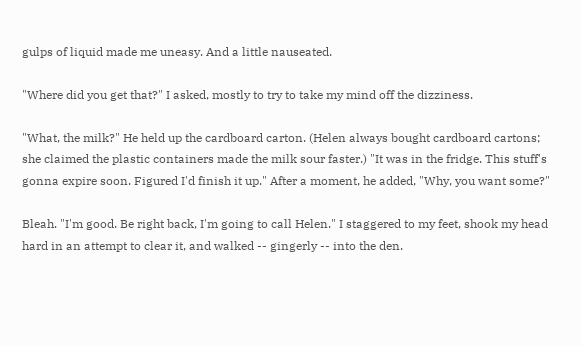gulps of liquid made me uneasy. And a little nauseated.

"Where did you get that?" I asked, mostly to try to take my mind off the dizziness.

"What, the milk?" He held up the cardboard carton. (Helen always bought cardboard cartons; she claimed the plastic containers made the milk sour faster.) "It was in the fridge. This stuff's gonna expire soon. Figured I'd finish it up." After a moment, he added, "Why, you want some?"

Bleah. "I'm good. Be right back, I'm going to call Helen." I staggered to my feet, shook my head hard in an attempt to clear it, and walked -- gingerly -- into the den.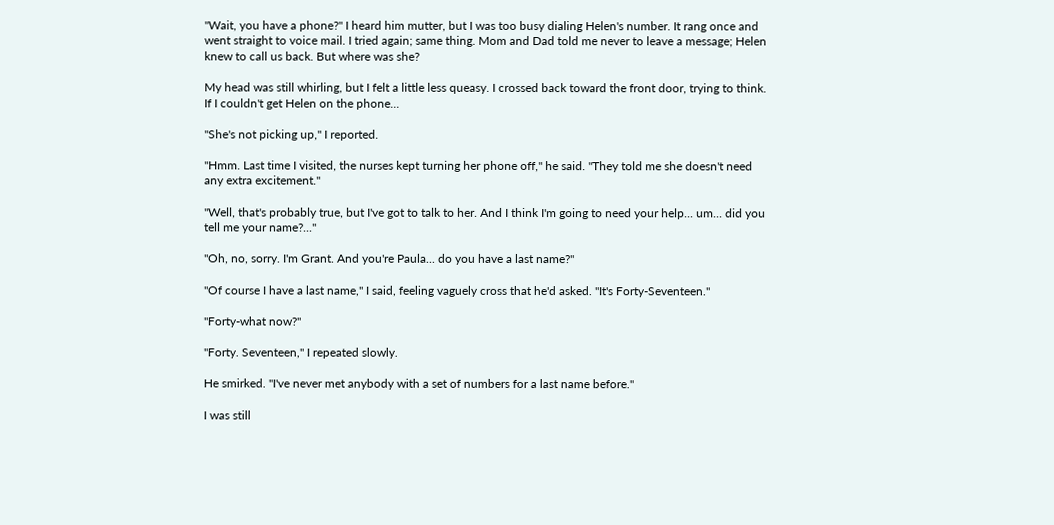"Wait, you have a phone?" I heard him mutter, but I was too busy dialing Helen's number. It rang once and went straight to voice mail. I tried again; same thing. Mom and Dad told me never to leave a message; Helen knew to call us back. But where was she?

My head was still whirling, but I felt a little less queasy. I crossed back toward the front door, trying to think. If I couldn't get Helen on the phone...

"She's not picking up," I reported.

"Hmm. Last time I visited, the nurses kept turning her phone off," he said. "They told me she doesn't need any extra excitement."

"Well, that's probably true, but I've got to talk to her. And I think I'm going to need your help... um... did you tell me your name?..."

"Oh, no, sorry. I'm Grant. And you're Paula... do you have a last name?"

"Of course I have a last name," I said, feeling vaguely cross that he'd asked. "It's Forty-Seventeen."

"Forty-what now?"

"Forty. Seventeen," I repeated slowly.

He smirked. "I've never met anybody with a set of numbers for a last name before."

I was still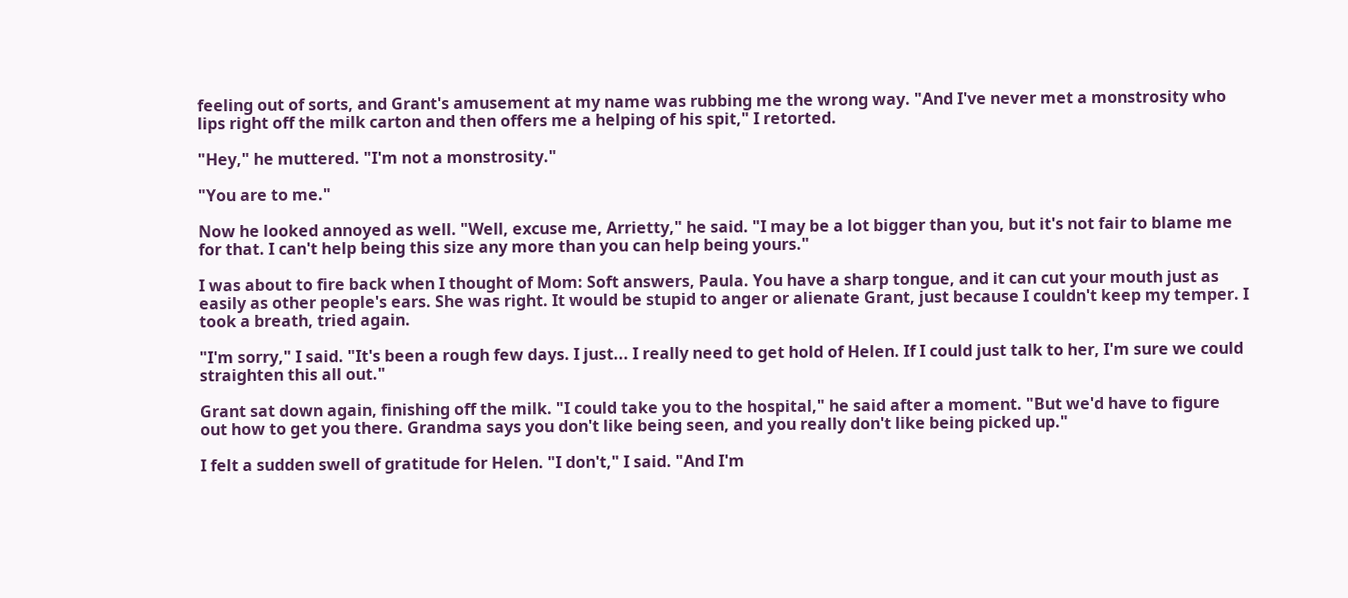feeling out of sorts, and Grant's amusement at my name was rubbing me the wrong way. "And I've never met a monstrosity who lips right off the milk carton and then offers me a helping of his spit," I retorted.

"Hey," he muttered. "I'm not a monstrosity."

"You are to me."

Now he looked annoyed as well. "Well, excuse me, Arrietty," he said. "I may be a lot bigger than you, but it's not fair to blame me for that. I can't help being this size any more than you can help being yours."

I was about to fire back when I thought of Mom: Soft answers, Paula. You have a sharp tongue, and it can cut your mouth just as easily as other people's ears. She was right. It would be stupid to anger or alienate Grant, just because I couldn't keep my temper. I took a breath, tried again.

"I'm sorry," I said. "It's been a rough few days. I just... I really need to get hold of Helen. If I could just talk to her, I'm sure we could straighten this all out."

Grant sat down again, finishing off the milk. "I could take you to the hospital," he said after a moment. "But we'd have to figure out how to get you there. Grandma says you don't like being seen, and you really don't like being picked up."

I felt a sudden swell of gratitude for Helen. "I don't," I said. "And I'm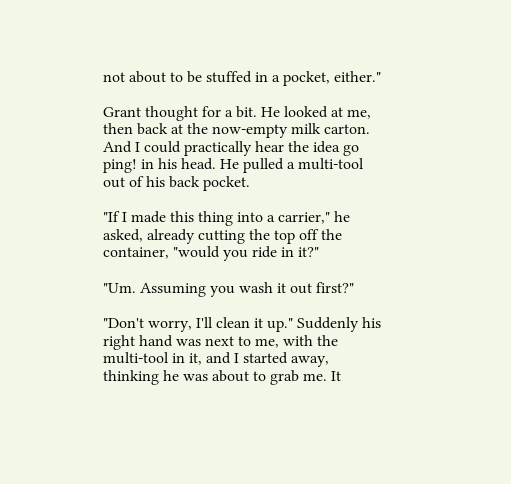not about to be stuffed in a pocket, either."

Grant thought for a bit. He looked at me, then back at the now-empty milk carton. And I could practically hear the idea go ping! in his head. He pulled a multi-tool out of his back pocket.

"If I made this thing into a carrier," he asked, already cutting the top off the container, "would you ride in it?"

"Um. Assuming you wash it out first?"

"Don't worry, I'll clean it up." Suddenly his right hand was next to me, with the multi-tool in it, and I started away, thinking he was about to grab me. It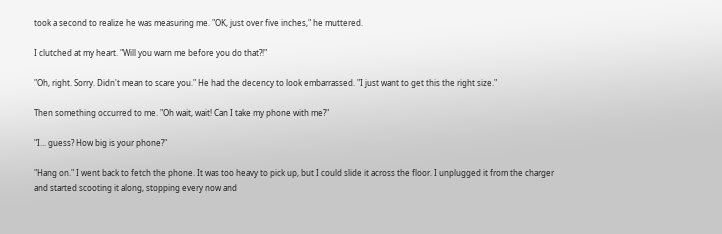took a second to realize he was measuring me. "OK, just over five inches," he muttered.

I clutched at my heart. "Will you warn me before you do that?!"

"Oh, right. Sorry. Didn't mean to scare you." He had the decency to look embarrassed. "I just want to get this the right size."

Then something occurred to me. "Oh wait, wait! Can I take my phone with me?"

"I... guess? How big is your phone?"

"Hang on." I went back to fetch the phone. It was too heavy to pick up, but I could slide it across the floor. I unplugged it from the charger and started scooting it along, stopping every now and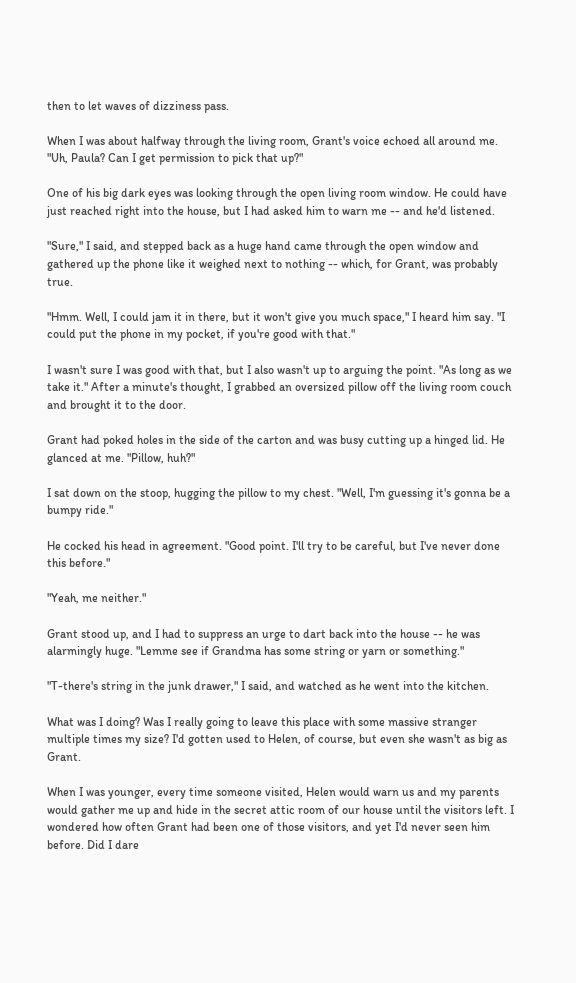then to let waves of dizziness pass.

When I was about halfway through the living room, Grant's voice echoed all around me. "Uh, Paula? Can I get permission to pick that up?"

One of his big dark eyes was looking through the open living room window. He could have just reached right into the house, but I had asked him to warn me -- and he'd listened.

"Sure," I said, and stepped back as a huge hand came through the open window and gathered up the phone like it weighed next to nothing -- which, for Grant, was probably true.

"Hmm. Well, I could jam it in there, but it won't give you much space," I heard him say. "I could put the phone in my pocket, if you're good with that."

I wasn't sure I was good with that, but I also wasn't up to arguing the point. "As long as we take it." After a minute's thought, I grabbed an oversized pillow off the living room couch and brought it to the door.

Grant had poked holes in the side of the carton and was busy cutting up a hinged lid. He glanced at me. "Pillow, huh?"

I sat down on the stoop, hugging the pillow to my chest. "Well, I'm guessing it's gonna be a bumpy ride."

He cocked his head in agreement. "Good point. I'll try to be careful, but I've never done this before."

"Yeah, me neither."

Grant stood up, and I had to suppress an urge to dart back into the house -- he was alarmingly huge. "Lemme see if Grandma has some string or yarn or something."

"T-there's string in the junk drawer," I said, and watched as he went into the kitchen.

What was I doing? Was I really going to leave this place with some massive stranger multiple times my size? I'd gotten used to Helen, of course, but even she wasn't as big as Grant.

When I was younger, every time someone visited, Helen would warn us and my parents would gather me up and hide in the secret attic room of our house until the visitors left. I wondered how often Grant had been one of those visitors, and yet I'd never seen him before. Did I dare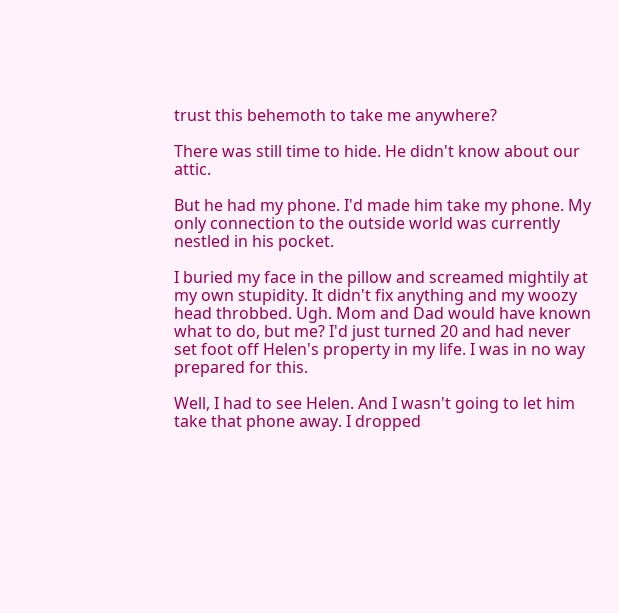trust this behemoth to take me anywhere?

There was still time to hide. He didn't know about our attic.

But he had my phone. I'd made him take my phone. My only connection to the outside world was currently nestled in his pocket.

I buried my face in the pillow and screamed mightily at my own stupidity. It didn't fix anything and my woozy head throbbed. Ugh. Mom and Dad would have known what to do, but me? I'd just turned 20 and had never set foot off Helen's property in my life. I was in no way prepared for this.

Well, I had to see Helen. And I wasn't going to let him take that phone away. I dropped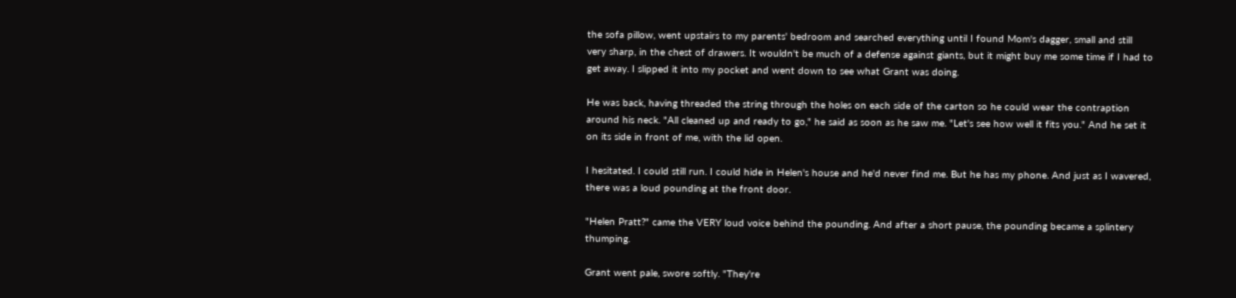the sofa pillow, went upstairs to my parents' bedroom and searched everything until I found Mom's dagger, small and still very sharp, in the chest of drawers. It wouldn't be much of a defense against giants, but it might buy me some time if I had to get away. I slipped it into my pocket and went down to see what Grant was doing.

He was back, having threaded the string through the holes on each side of the carton so he could wear the contraption around his neck. "All cleaned up and ready to go," he said as soon as he saw me. "Let's see how well it fits you." And he set it on its side in front of me, with the lid open.

I hesitated. I could still run. I could hide in Helen's house and he'd never find me. But he has my phone. And just as I wavered, there was a loud pounding at the front door.

"Helen Pratt?" came the VERY loud voice behind the pounding. And after a short pause, the pounding became a splintery thumping.

Grant went pale, swore softly. "They're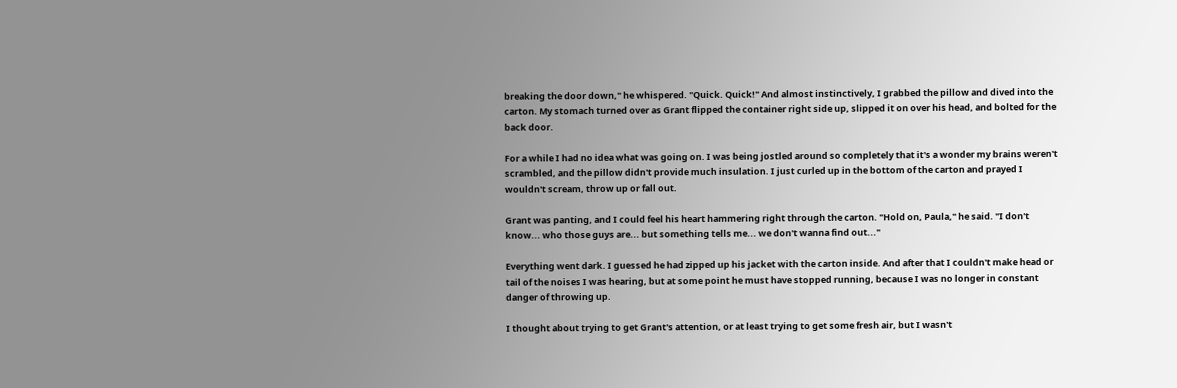breaking the door down," he whispered. "Quick. Quick!" And almost instinctively, I grabbed the pillow and dived into the carton. My stomach turned over as Grant flipped the container right side up, slipped it on over his head, and bolted for the back door.

For a while I had no idea what was going on. I was being jostled around so completely that it's a wonder my brains weren't scrambled, and the pillow didn't provide much insulation. I just curled up in the bottom of the carton and prayed I wouldn't scream, throw up or fall out.

Grant was panting, and I could feel his heart hammering right through the carton. "Hold on, Paula," he said. "I don't know... who those guys are... but something tells me... we don't wanna find out..."

Everything went dark. I guessed he had zipped up his jacket with the carton inside. And after that I couldn't make head or tail of the noises I was hearing, but at some point he must have stopped running, because I was no longer in constant danger of throwing up.

I thought about trying to get Grant's attention, or at least trying to get some fresh air, but I wasn't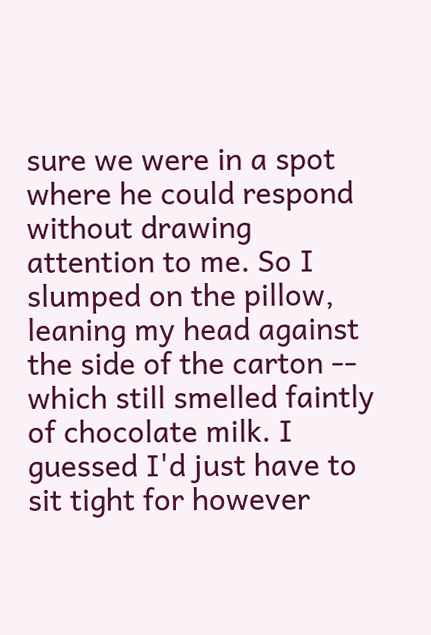sure we were in a spot where he could respond without drawing attention to me. So I slumped on the pillow, leaning my head against the side of the carton -- which still smelled faintly of chocolate milk. I guessed I'd just have to sit tight for however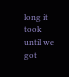long it took until we got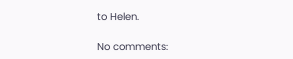to Helen.

No comments: